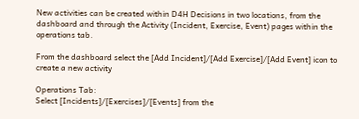New activities can be created within D4H Decisions in two locations, from the dashboard and through the Activity (Incident, Exercise, Event) pages within the operations tab.

From the dashboard select the [Add Incident]/[Add Exercise]/[Add Event] icon to create a new activity

Operations Tab:
Select [Incidents]/[Exercises]/[Events] from the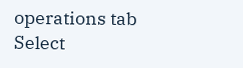operations tab
Select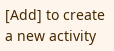[Add] to create a new activity